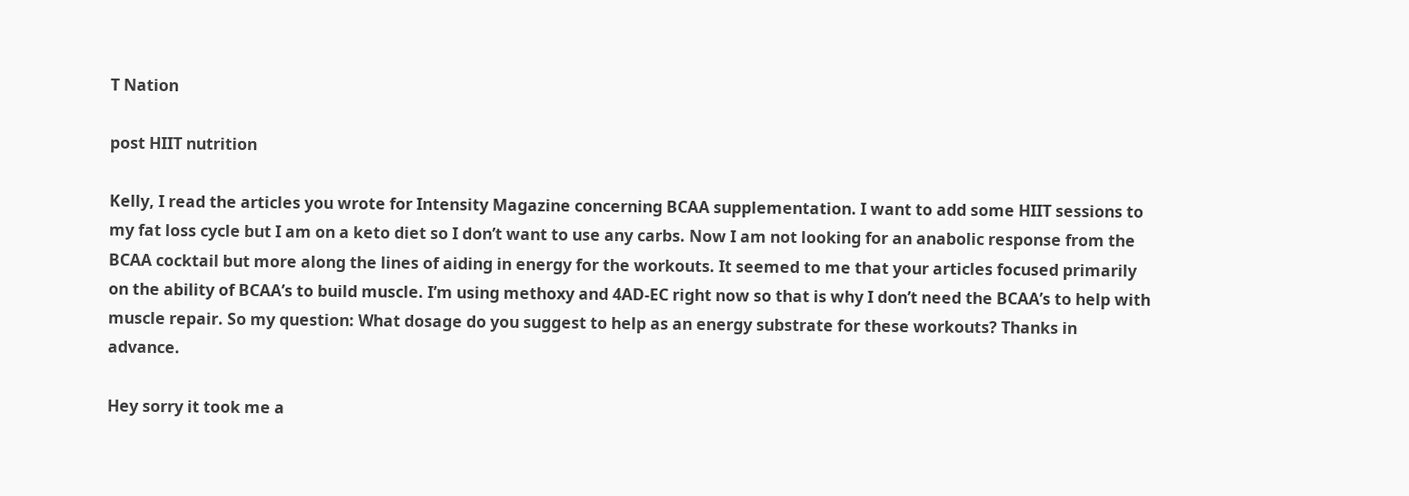T Nation

post HIIT nutrition

Kelly, I read the articles you wrote for Intensity Magazine concerning BCAA supplementation. I want to add some HIIT sessions to my fat loss cycle but I am on a keto diet so I don’t want to use any carbs. Now I am not looking for an anabolic response from the BCAA cocktail but more along the lines of aiding in energy for the workouts. It seemed to me that your articles focused primarily on the ability of BCAA’s to build muscle. I’m using methoxy and 4AD-EC right now so that is why I don’t need the BCAA’s to help with muscle repair. So my question: What dosage do you suggest to help as an energy substrate for these workouts? Thanks in advance.

Hey sorry it took me a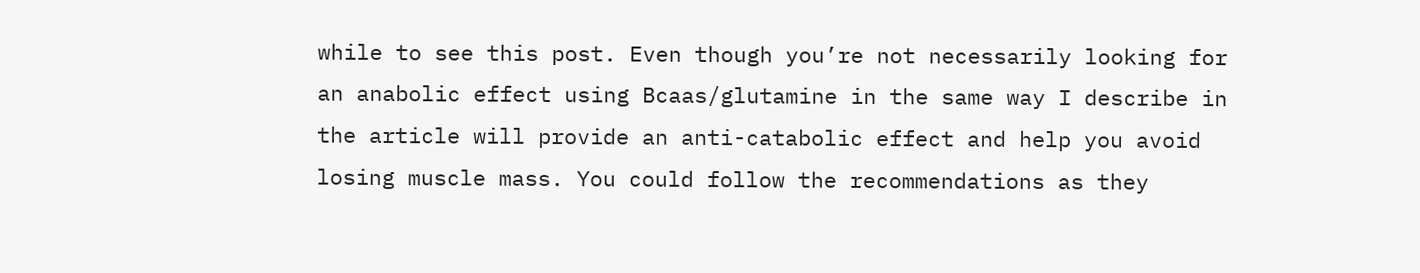while to see this post. Even though you’re not necessarily looking for an anabolic effect using Bcaas/glutamine in the same way I describe in the article will provide an anti-catabolic effect and help you avoid losing muscle mass. You could follow the recommendations as they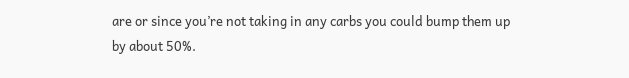are or since you’re not taking in any carbs you could bump them up by about 50%.